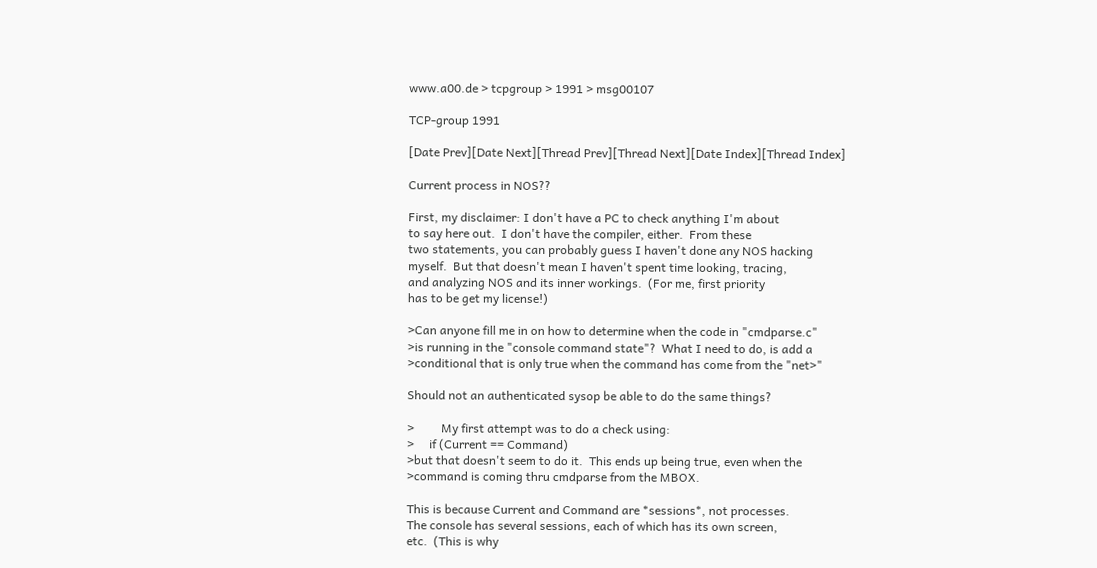www.a00.de > tcpgroup > 1991 > msg00107

TCP-group 1991

[Date Prev][Date Next][Thread Prev][Thread Next][Date Index][Thread Index]

Current process in NOS??

First, my disclaimer: I don't have a PC to check anything I'm about
to say here out.  I don't have the compiler, either.  From these
two statements, you can probably guess I haven't done any NOS hacking
myself.  But that doesn't mean I haven't spent time looking, tracing,
and analyzing NOS and its inner workings.  (For me, first priority
has to be get my license!)

>Can anyone fill me in on how to determine when the code in "cmdparse.c"
>is running in the "console command state"?  What I need to do, is add a
>conditional that is only true when the command has come from the "net>"

Should not an authenticated sysop be able to do the same things?

>         My first attempt was to do a check using:
>     if (Current == Command)
>but that doesn't seem to do it.  This ends up being true, even when the
>command is coming thru cmdparse from the MBOX.

This is because Current and Command are *sessions*, not processes.
The console has several sessions, each of which has its own screen,
etc.  (This is why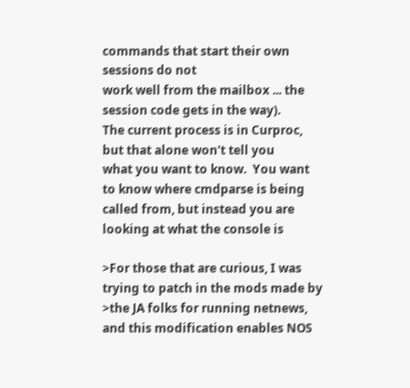commands that start their own sessions do not
work well from the mailbox ... the session code gets in the way).
The current process is in Curproc, but that alone won't tell you
what you want to know.  You want to know where cmdparse is being
called from, but instead you are looking at what the console is

>For those that are curious, I was trying to patch in the mods made by
>the JA folks for running netnews, and this modification enables NOS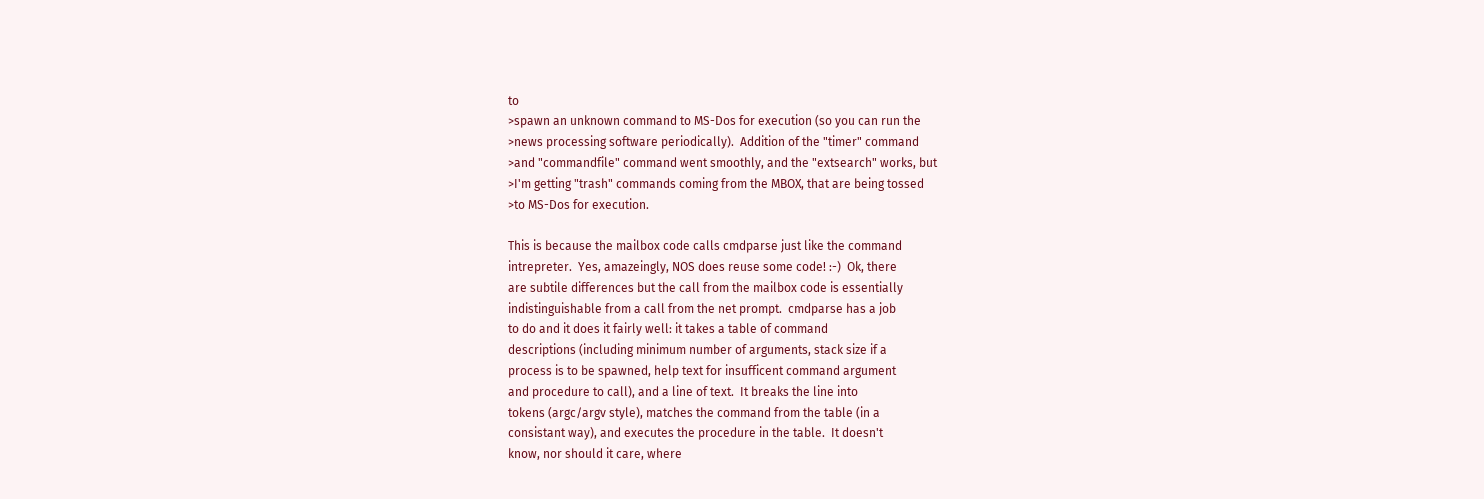to
>spawn an unknown command to MS-Dos for execution (so you can run the
>news processing software periodically).  Addition of the "timer" command
>and "commandfile" command went smoothly, and the "extsearch" works, but
>I'm getting "trash" commands coming from the MBOX, that are being tossed
>to MS-Dos for execution.

This is because the mailbox code calls cmdparse just like the command
intrepreter.  Yes, amazeingly, NOS does reuse some code! :-)  Ok, there
are subtile differences but the call from the mailbox code is essentially
indistinguishable from a call from the net prompt.  cmdparse has a job
to do and it does it fairly well: it takes a table of command
descriptions (including minimum number of arguments, stack size if a
process is to be spawned, help text for insufficent command argument
and procedure to call), and a line of text.  It breaks the line into
tokens (argc/argv style), matches the command from the table (in a
consistant way), and executes the procedure in the table.  It doesn't
know, nor should it care, where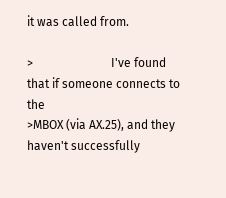it was called from.

>                          I've found that if someone connects to the
>MBOX (via AX.25), and they haven't successfully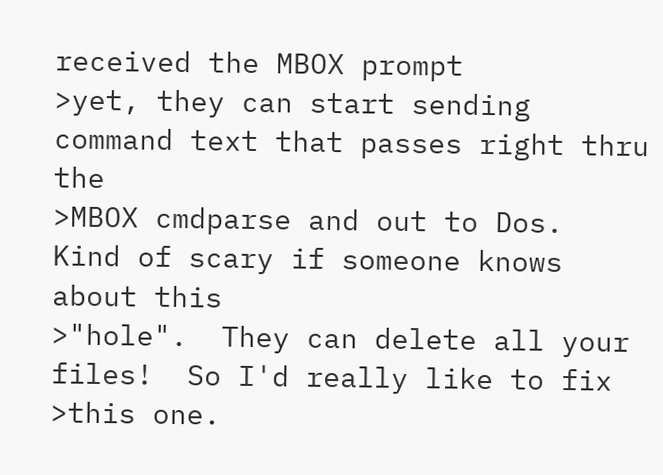received the MBOX prompt
>yet, they can start sending command text that passes right thru the
>MBOX cmdparse and out to Dos.  Kind of scary if someone knows about this
>"hole".  They can delete all your files!  So I'd really like to fix
>this one.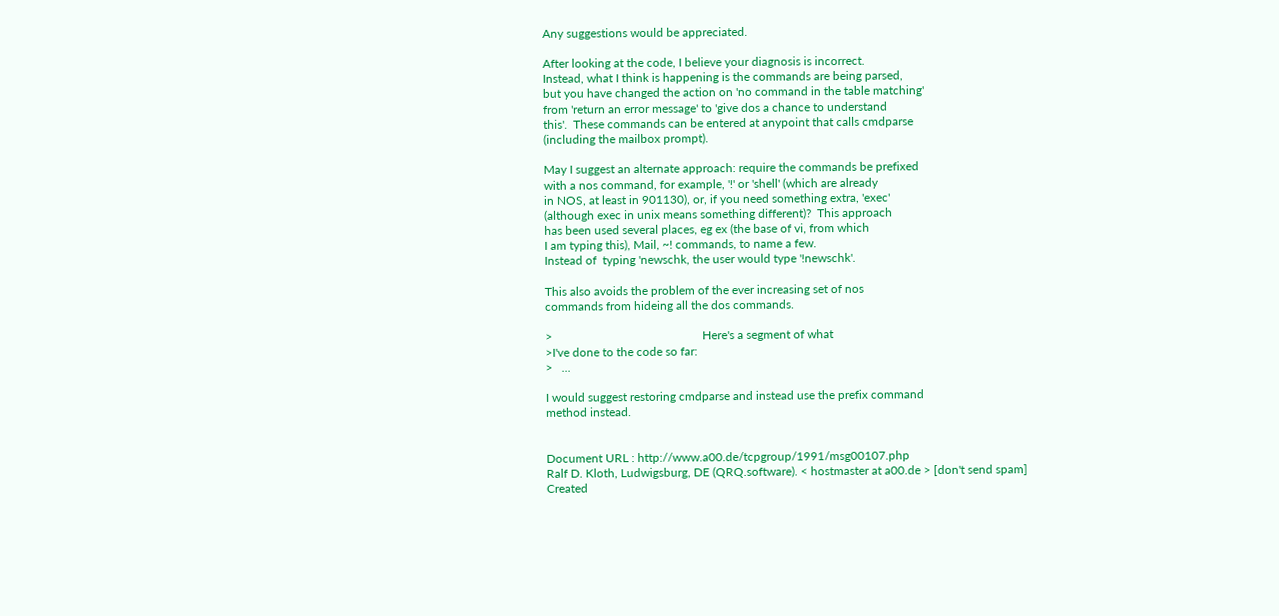Any suggestions would be appreciated.

After looking at the code, I believe your diagnosis is incorrect.
Instead, what I think is happening is the commands are being parsed,
but you have changed the action on 'no command in the table matching'
from 'return an error message' to 'give dos a chance to understand
this'.  These commands can be entered at anypoint that calls cmdparse
(including the mailbox prompt).

May I suggest an alternate approach: require the commands be prefixed
with a nos command, for example, '!' or 'shell' (which are already
in NOS, at least in 901130), or, if you need something extra, 'exec'
(although exec in unix means something different)?  This approach
has been used several places, eg ex (the base of vi, from which
I am typing this), Mail, ~! commands, to name a few.
Instead of  typing 'newschk, the user would type '!newschk'.

This also avoids the problem of the ever increasing set of nos
commands from hideing all the dos commands.

>                                                  Here's a segment of what
>I've done to the code so far:
>   ...

I would suggest restoring cmdparse and instead use the prefix command
method instead.


Document URL : http://www.a00.de/tcpgroup/1991/msg00107.php
Ralf D. Kloth, Ludwigsburg, DE (QRQ.software). < hostmaster at a00.de > [don't send spam]
Created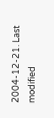2004-12-21. Last modified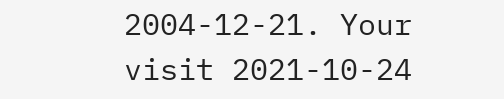2004-12-21. Your visit 2021-10-24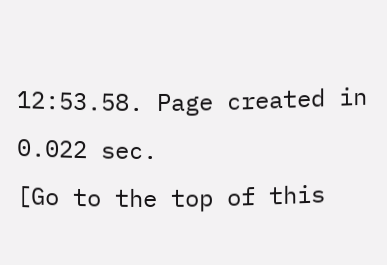12:53.58. Page created in 0.022 sec.
[Go to the top of this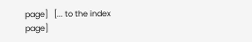page]   [... to the index page]